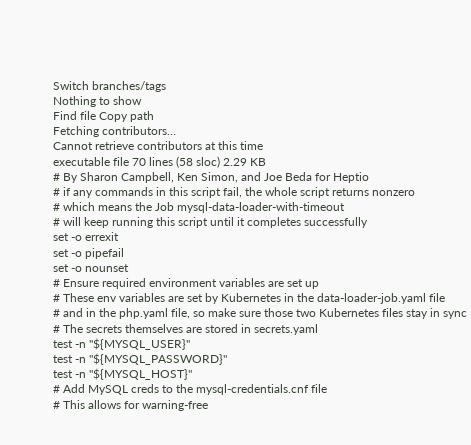Switch branches/tags
Nothing to show
Find file Copy path
Fetching contributors…
Cannot retrieve contributors at this time
executable file 70 lines (58 sloc) 2.29 KB
# By Sharon Campbell, Ken Simon, and Joe Beda for Heptio
# if any commands in this script fail, the whole script returns nonzero
# which means the Job mysql-data-loader-with-timeout
# will keep running this script until it completes successfully
set -o errexit
set -o pipefail
set -o nounset
# Ensure required environment variables are set up
# These env variables are set by Kubernetes in the data-loader-job.yaml file
# and in the php.yaml file, so make sure those two Kubernetes files stay in sync
# The secrets themselves are stored in secrets.yaml
test -n "${MYSQL_USER}"
test -n "${MYSQL_PASSWORD}"
test -n "${MYSQL_HOST}"
# Add MySQL creds to the mysql-credentials.cnf file
# This allows for warning-free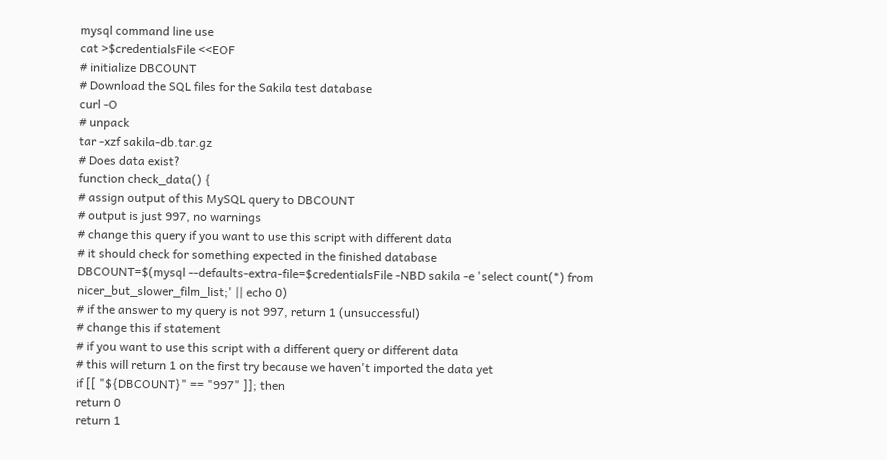mysql command line use
cat >$credentialsFile <<EOF
# initialize DBCOUNT
# Download the SQL files for the Sakila test database
curl -O
# unpack
tar -xzf sakila-db.tar.gz
# Does data exist?
function check_data() {
# assign output of this MySQL query to DBCOUNT
# output is just 997, no warnings
# change this query if you want to use this script with different data
# it should check for something expected in the finished database
DBCOUNT=$(mysql --defaults-extra-file=$credentialsFile -NBD sakila -e 'select count(*) from nicer_but_slower_film_list;' || echo 0)
# if the answer to my query is not 997, return 1 (unsuccessful)
# change this if statement
# if you want to use this script with a different query or different data
# this will return 1 on the first try because we haven't imported the data yet
if [[ "${DBCOUNT}" == "997" ]]; then
return 0
return 1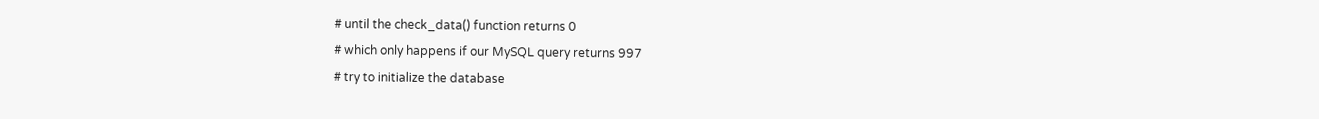# until the check_data() function returns 0
# which only happens if our MySQL query returns 997
# try to initialize the database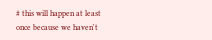# this will happen at least once because we haven't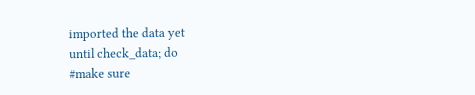imported the data yet
until check_data; do
#make sure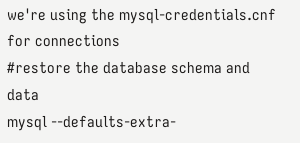we're using the mysql-credentials.cnf for connections
#restore the database schema and data
mysql --defaults-extra-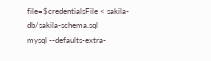file=$credentialsFile < sakila-db/sakila-schema.sql
mysql --defaults-extra-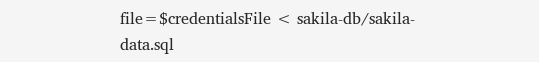file=$credentialsFile < sakila-db/sakila-data.sql